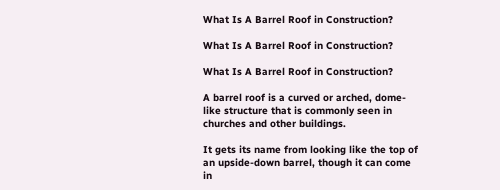What Is A Barrel Roof in Construction?

What Is A Barrel Roof in Construction?

What Is A Barrel Roof in Construction?

A barrel roof is a curved or arched, dome-like structure that is commonly seen in churches and other buildings.

It gets its name from looking like the top of an upside-down barrel, though it can come in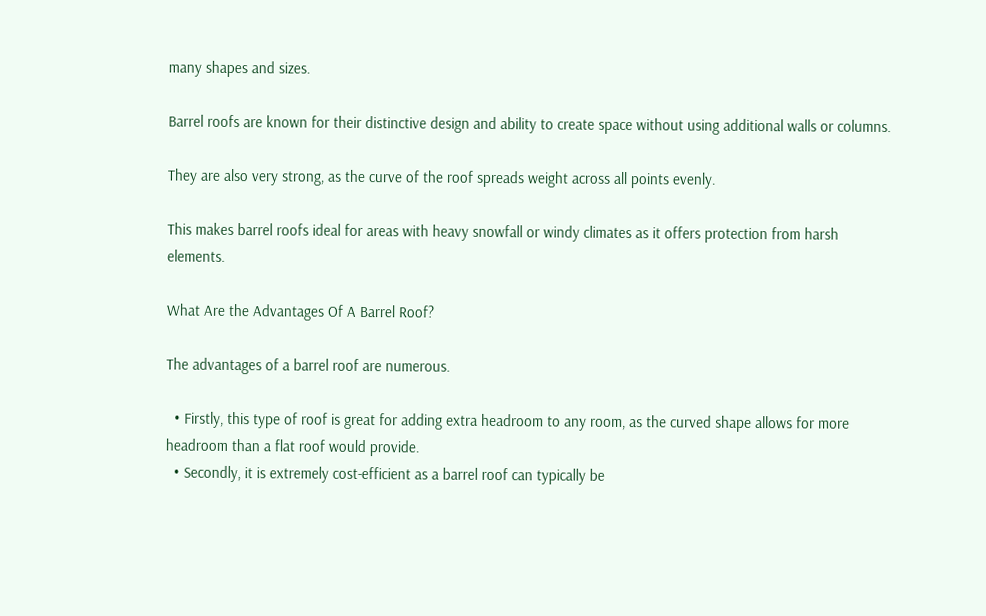many shapes and sizes.

Barrel roofs are known for their distinctive design and ability to create space without using additional walls or columns.

They are also very strong, as the curve of the roof spreads weight across all points evenly.

This makes barrel roofs ideal for areas with heavy snowfall or windy climates as it offers protection from harsh elements.

What Are the Advantages Of A Barrel Roof?

The advantages of a barrel roof are numerous.

  • Firstly, this type of roof is great for adding extra headroom to any room, as the curved shape allows for more headroom than a flat roof would provide.
  • Secondly, it is extremely cost-efficient as a barrel roof can typically be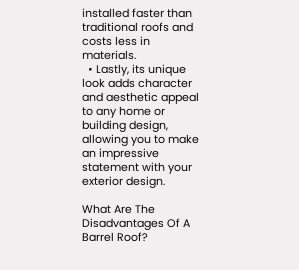installed faster than traditional roofs and costs less in materials.
  • Lastly, its unique look adds character and aesthetic appeal to any home or building design, allowing you to make an impressive statement with your exterior design.

What Are The Disadvantages Of A Barrel Roof?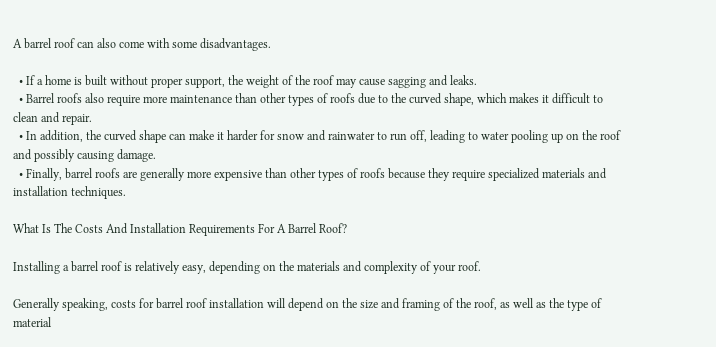A barrel roof can also come with some disadvantages.

  • If a home is built without proper support, the weight of the roof may cause sagging and leaks.
  • Barrel roofs also require more maintenance than other types of roofs due to the curved shape, which makes it difficult to clean and repair.
  • In addition, the curved shape can make it harder for snow and rainwater to run off, leading to water pooling up on the roof and possibly causing damage.
  • Finally, barrel roofs are generally more expensive than other types of roofs because they require specialized materials and installation techniques.

What Is The Costs And Installation Requirements For A Barrel Roof?

Installing a barrel roof is relatively easy, depending on the materials and complexity of your roof.

Generally speaking, costs for barrel roof installation will depend on the size and framing of the roof, as well as the type of material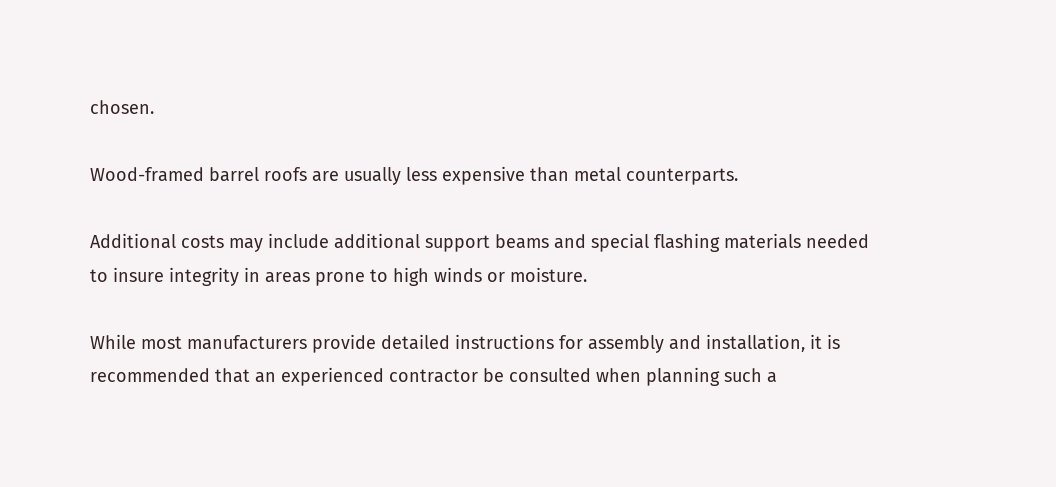chosen.

Wood-framed barrel roofs are usually less expensive than metal counterparts.

Additional costs may include additional support beams and special flashing materials needed to insure integrity in areas prone to high winds or moisture.

While most manufacturers provide detailed instructions for assembly and installation, it is recommended that an experienced contractor be consulted when planning such a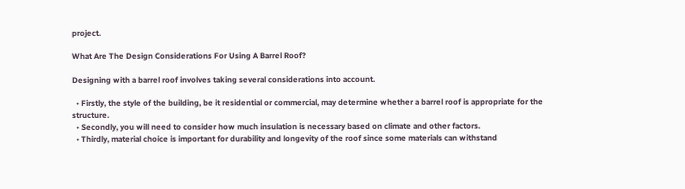project.

What Are The Design Considerations For Using A Barrel Roof?

Designing with a barrel roof involves taking several considerations into account.

  • Firstly, the style of the building, be it residential or commercial, may determine whether a barrel roof is appropriate for the structure.
  • Secondly, you will need to consider how much insulation is necessary based on climate and other factors.
  • Thirdly, material choice is important for durability and longevity of the roof since some materials can withstand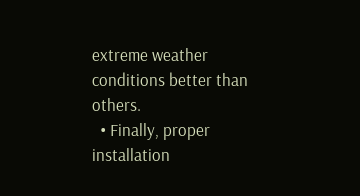extreme weather conditions better than others.
  • Finally, proper installation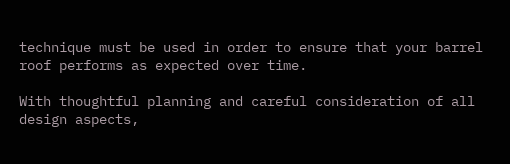technique must be used in order to ensure that your barrel roof performs as expected over time.

With thoughtful planning and careful consideration of all design aspects,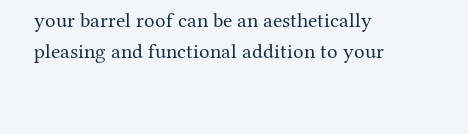your barrel roof can be an aesthetically pleasing and functional addition to your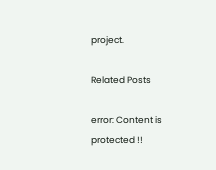project.

Related Posts

error: Content is protected !!